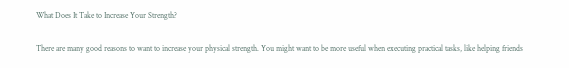What Does It Take to Increase Your Strength?

There are many good reasons to want to increase your physical strength. You might want to be more useful when executing practical tasks, like helping friends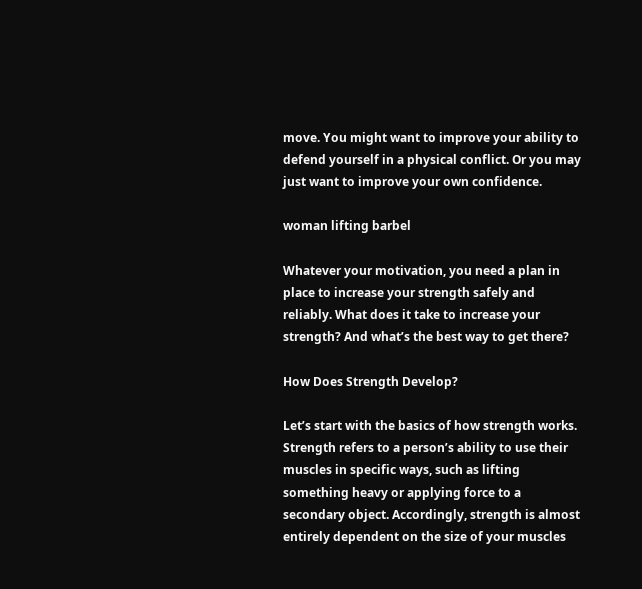move. You might want to improve your ability to defend yourself in a physical conflict. Or you may just want to improve your own confidence.

woman lifting barbel

Whatever your motivation, you need a plan in place to increase your strength safely and reliably. What does it take to increase your strength? And what’s the best way to get there?

How Does Strength Develop?

Let’s start with the basics of how strength works. Strength refers to a person’s ability to use their muscles in specific ways, such as lifting something heavy or applying force to a secondary object. Accordingly, strength is almost entirely dependent on the size of your muscles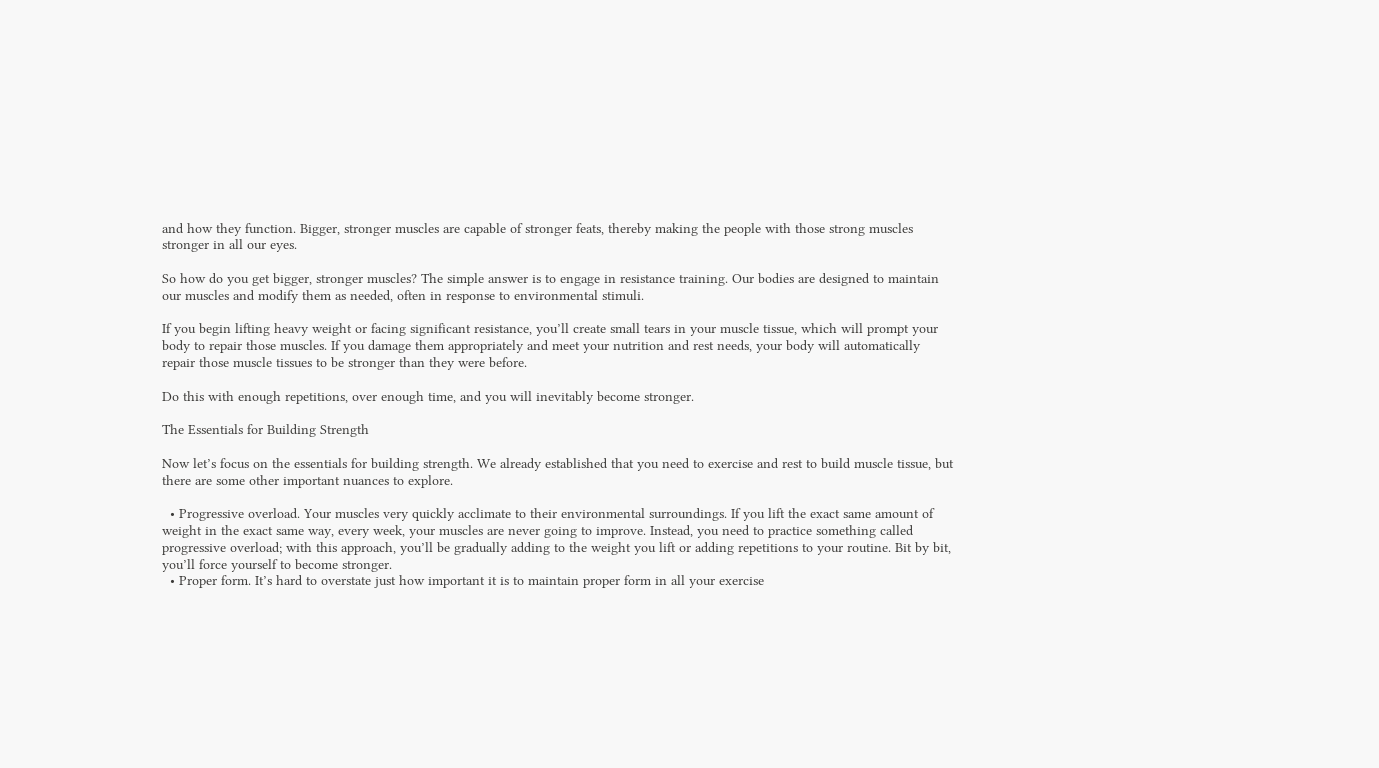and how they function. Bigger, stronger muscles are capable of stronger feats, thereby making the people with those strong muscles stronger in all our eyes.

So how do you get bigger, stronger muscles? The simple answer is to engage in resistance training. Our bodies are designed to maintain our muscles and modify them as needed, often in response to environmental stimuli.

If you begin lifting heavy weight or facing significant resistance, you’ll create small tears in your muscle tissue, which will prompt your body to repair those muscles. If you damage them appropriately and meet your nutrition and rest needs, your body will automatically repair those muscle tissues to be stronger than they were before.

Do this with enough repetitions, over enough time, and you will inevitably become stronger.

The Essentials for Building Strength

Now let’s focus on the essentials for building strength. We already established that you need to exercise and rest to build muscle tissue, but there are some other important nuances to explore.

  • Progressive overload. Your muscles very quickly acclimate to their environmental surroundings. If you lift the exact same amount of weight in the exact same way, every week, your muscles are never going to improve. Instead, you need to practice something called progressive overload; with this approach, you’ll be gradually adding to the weight you lift or adding repetitions to your routine. Bit by bit, you’ll force yourself to become stronger.
  • Proper form. It’s hard to overstate just how important it is to maintain proper form in all your exercise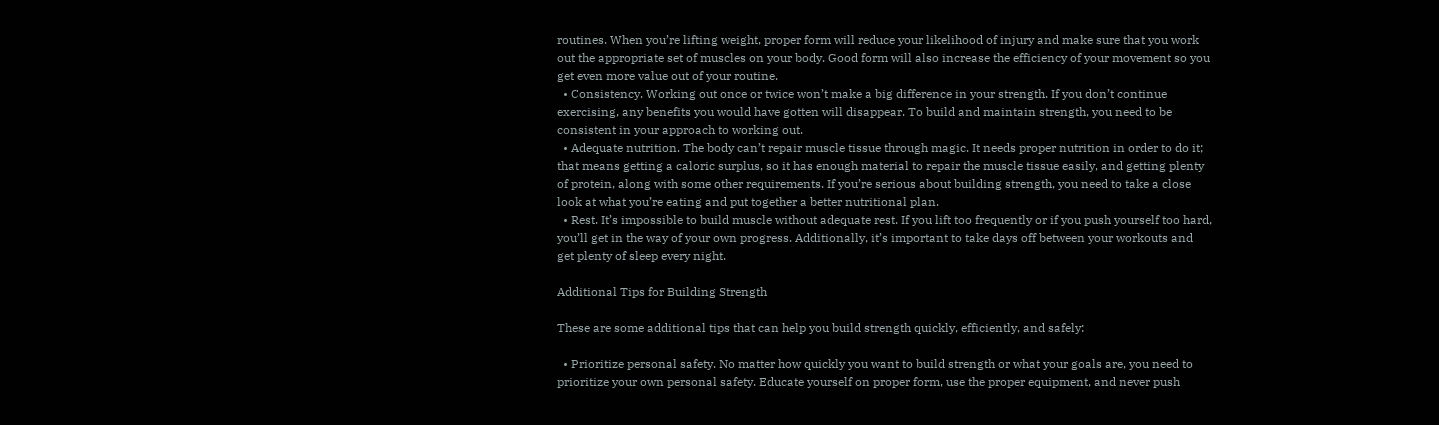routines. When you’re lifting weight, proper form will reduce your likelihood of injury and make sure that you work out the appropriate set of muscles on your body. Good form will also increase the efficiency of your movement so you get even more value out of your routine.
  • Consistency. Working out once or twice won’t make a big difference in your strength. If you don’t continue exercising, any benefits you would have gotten will disappear. To build and maintain strength, you need to be consistent in your approach to working out.
  • Adequate nutrition. The body can’t repair muscle tissue through magic. It needs proper nutrition in order to do it; that means getting a caloric surplus, so it has enough material to repair the muscle tissue easily, and getting plenty of protein, along with some other requirements. If you’re serious about building strength, you need to take a close look at what you’re eating and put together a better nutritional plan.
  • Rest. It’s impossible to build muscle without adequate rest. If you lift too frequently or if you push yourself too hard, you’ll get in the way of your own progress. Additionally, it’s important to take days off between your workouts and get plenty of sleep every night.

Additional Tips for Building Strength

These are some additional tips that can help you build strength quickly, efficiently, and safely:

  • Prioritize personal safety. No matter how quickly you want to build strength or what your goals are, you need to prioritize your own personal safety. Educate yourself on proper form, use the proper equipment, and never push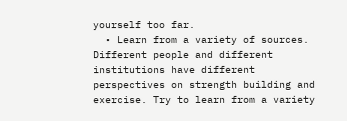yourself too far.
  • Learn from a variety of sources. Different people and different institutions have different perspectives on strength building and exercise. Try to learn from a variety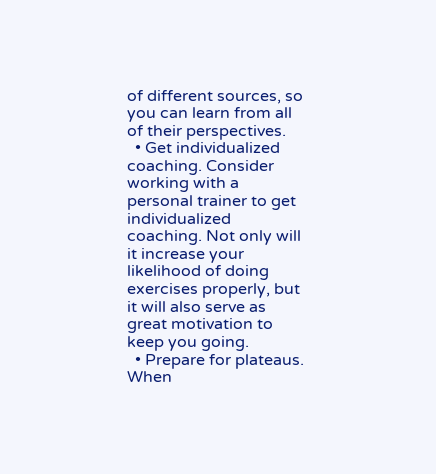of different sources, so you can learn from all of their perspectives.
  • Get individualized coaching. Consider working with a personal trainer to get individualized coaching. Not only will it increase your likelihood of doing exercises properly, but it will also serve as great motivation to keep you going.
  • Prepare for plateaus. When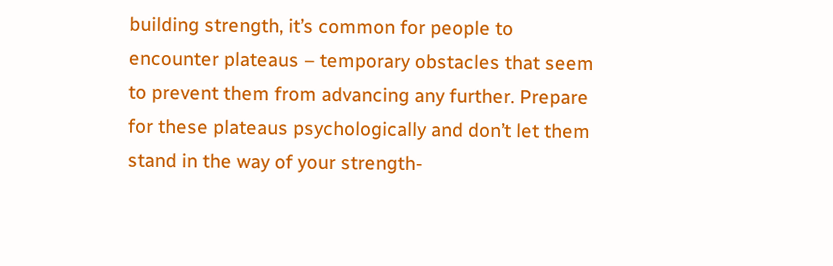building strength, it’s common for people to encounter plateaus – temporary obstacles that seem to prevent them from advancing any further. Prepare for these plateaus psychologically and don’t let them stand in the way of your strength-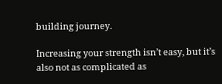building journey.

Increasing your strength isn’t easy, but it’s also not as complicated as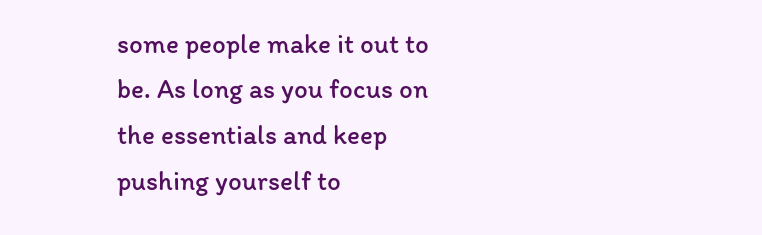some people make it out to be. As long as you focus on the essentials and keep pushing yourself to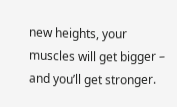new heights, your muscles will get bigger – and you’ll get stronger.